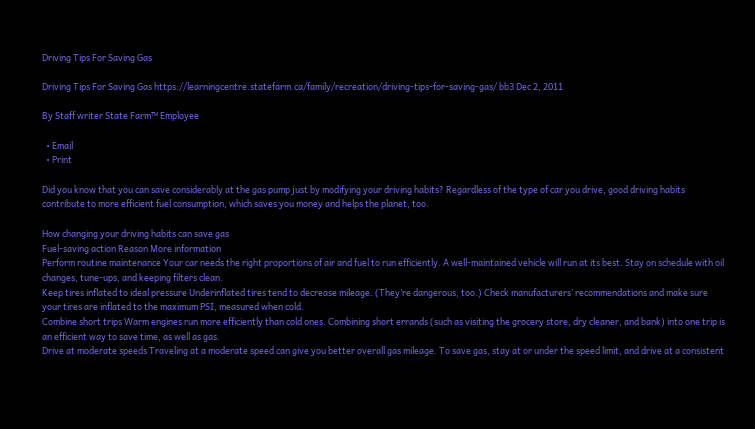Driving Tips For Saving Gas

Driving Tips For Saving Gas https://learningcentre.statefarm.ca/family/recreation/driving-tips-for-saving-gas/ bb3 Dec 2, 2011

By Staff writer State Farm™ Employee

  • Email
  • Print

Did you know that you can save considerably at the gas pump just by modifying your driving habits? Regardless of the type of car you drive, good driving habits contribute to more efficient fuel consumption, which saves you money and helps the planet, too.

How changing your driving habits can save gas
Fuel-saving action Reason More information
Perform routine maintenance Your car needs the right proportions of air and fuel to run efficiently. A well-maintained vehicle will run at its best. Stay on schedule with oil changes, tune-ups, and keeping filters clean.
Keep tires inflated to ideal pressure Underinflated tires tend to decrease mileage. (They’re dangerous, too.) Check manufacturers’ recommendations and make sure your tires are inflated to the maximum PSI, measured when cold.
Combine short trips Warm engines run more efficiently than cold ones. Combining short errands (such as visiting the grocery store, dry cleaner, and bank) into one trip is an efficient way to save time, as well as gas.
Drive at moderate speeds Traveling at a moderate speed can give you better overall gas mileage. To save gas, stay at or under the speed limit, and drive at a consistent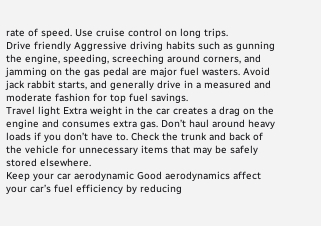rate of speed. Use cruise control on long trips.
Drive friendly Aggressive driving habits such as gunning the engine, speeding, screeching around corners, and jamming on the gas pedal are major fuel wasters. Avoid jack rabbit starts, and generally drive in a measured and moderate fashion for top fuel savings.
Travel light Extra weight in the car creates a drag on the engine and consumes extra gas. Don’t haul around heavy loads if you don’t have to. Check the trunk and back of the vehicle for unnecessary items that may be safely stored elsewhere.
Keep your car aerodynamic Good aerodynamics affect your car’s fuel efficiency by reducing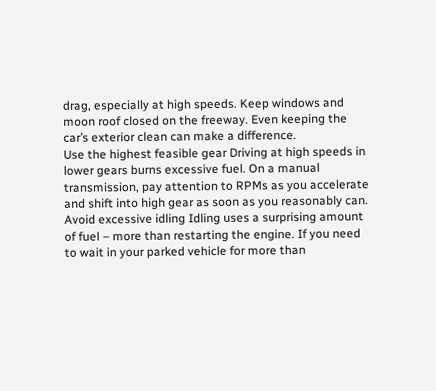drag, especially at high speeds. Keep windows and moon roof closed on the freeway. Even keeping the car’s exterior clean can make a difference.
Use the highest feasible gear Driving at high speeds in lower gears burns excessive fuel. On a manual transmission, pay attention to RPMs as you accelerate and shift into high gear as soon as you reasonably can.
Avoid excessive idling Idling uses a surprising amount of fuel – more than restarting the engine. If you need to wait in your parked vehicle for more than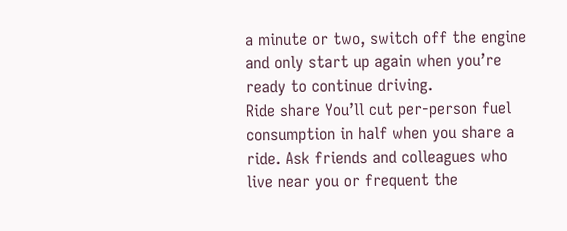a minute or two, switch off the engine and only start up again when you’re ready to continue driving.
Ride share You’ll cut per-person fuel consumption in half when you share a ride. Ask friends and colleagues who live near you or frequent the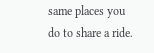same places you do to share a ride.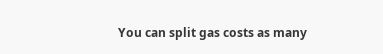You can split gas costs as many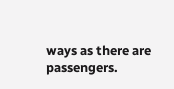ways as there are passengers.